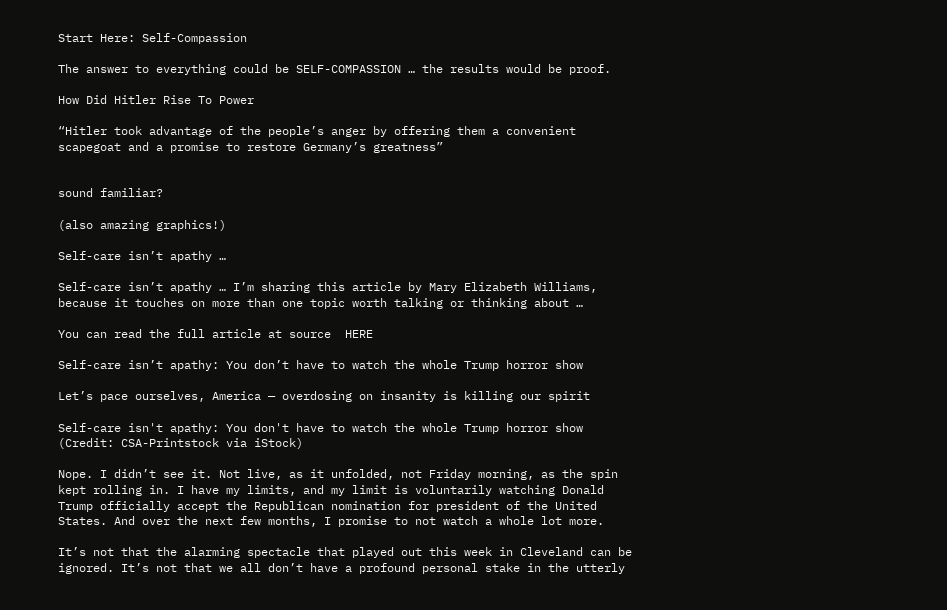Start Here: Self-Compassion

The answer to everything could be SELF-COMPASSION … the results would be proof.

How Did Hitler Rise To Power

“Hitler took advantage of the people’s anger by offering them a convenient scapegoat and a promise to restore Germany’s greatness”


sound familiar?

(also amazing graphics!)

Self-care isn’t apathy …

Self-care isn’t apathy … I’m sharing this article by Mary Elizabeth Williams, because it touches on more than one topic worth talking or thinking about …

You can read the full article at source  HERE

Self-care isn’t apathy: You don’t have to watch the whole Trump horror show

Let’s pace ourselves, America — overdosing on insanity is killing our spirit

Self-care isn't apathy: You don't have to watch the whole Trump horror show
(Credit: CSA-Printstock via iStock)

Nope. I didn’t see it. Not live, as it unfolded, not Friday morning, as the spin kept rolling in. I have my limits, and my limit is voluntarily watching Donald Trump officially accept the Republican nomination for president of the United States. And over the next few months, I promise to not watch a whole lot more.

It’s not that the alarming spectacle that played out this week in Cleveland can be ignored. It’s not that we all don’t have a profound personal stake in the utterly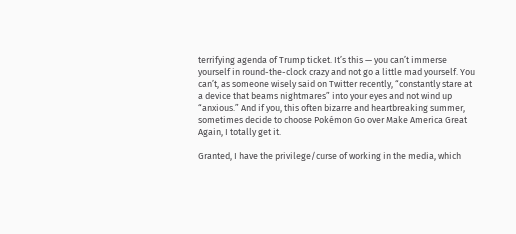terrifying agenda of Trump ticket. It’s this — you can’t immerse yourself in round-the-clock crazy and not go a little mad yourself. You can’t, as someone wisely said on Twitter recently, “constantly stare at a device that beams nightmares” into your eyes and not wind up “anxious.” And if you, this often bizarre and heartbreaking summer, sometimes decide to choose Pokémon Go over Make America Great Again, I totally get it.

Granted, I have the privilege/curse of working in the media, which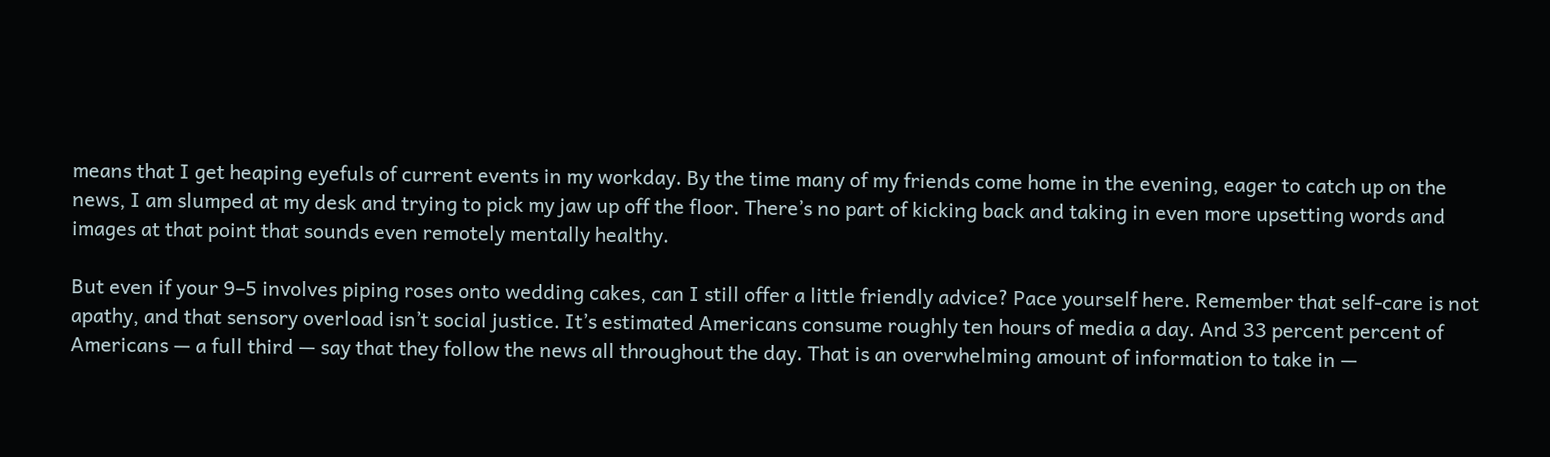means that I get heaping eyefuls of current events in my workday. By the time many of my friends come home in the evening, eager to catch up on the news, I am slumped at my desk and trying to pick my jaw up off the floor. There’s no part of kicking back and taking in even more upsetting words and images at that point that sounds even remotely mentally healthy.

But even if your 9–5 involves piping roses onto wedding cakes, can I still offer a little friendly advice? Pace yourself here. Remember that self-care is not apathy, and that sensory overload isn’t social justice. It’s estimated Americans consume roughly ten hours of media a day. And 33 percent percent of Americans — a full third — say that they follow the news all throughout the day. That is an overwhelming amount of information to take in —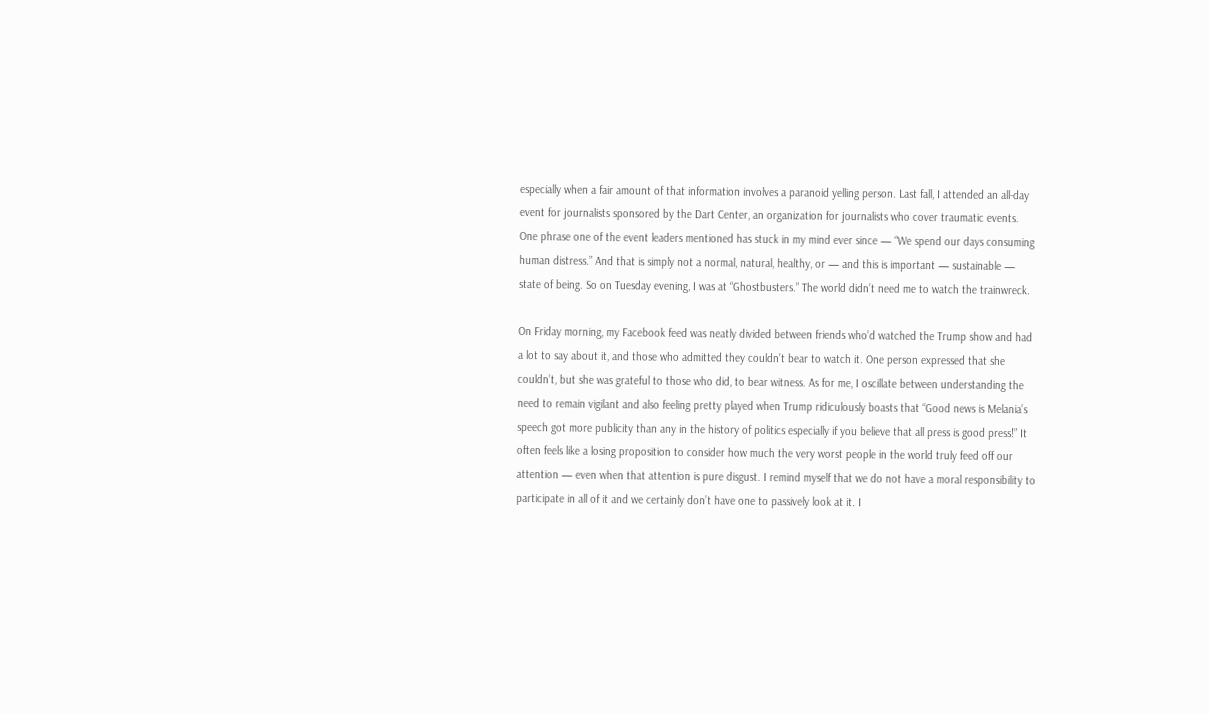especially when a fair amount of that information involves a paranoid yelling person. Last fall, I attended an all-day event for journalists sponsored by the Dart Center, an organization for journalists who cover traumatic events. One phrase one of the event leaders mentioned has stuck in my mind ever since — “We spend our days consuming human distress.” And that is simply not a normal, natural, healthy, or — and this is important — sustainable — state of being. So on Tuesday evening, I was at “Ghostbusters.” The world didn’t need me to watch the trainwreck.

On Friday morning, my Facebook feed was neatly divided between friends who’d watched the Trump show and had a lot to say about it, and those who admitted they couldn’t bear to watch it. One person expressed that she couldn’t, but she was grateful to those who did, to bear witness. As for me, I oscillate between understanding the need to remain vigilant and also feeling pretty played when Trump ridiculously boasts that “Good news is Melania’s speech got more publicity than any in the history of politics especially if you believe that all press is good press!” It often feels like a losing proposition to consider how much the very worst people in the world truly feed off our attention — even when that attention is pure disgust. I remind myself that we do not have a moral responsibility to participate in all of it and we certainly don’t have one to passively look at it. I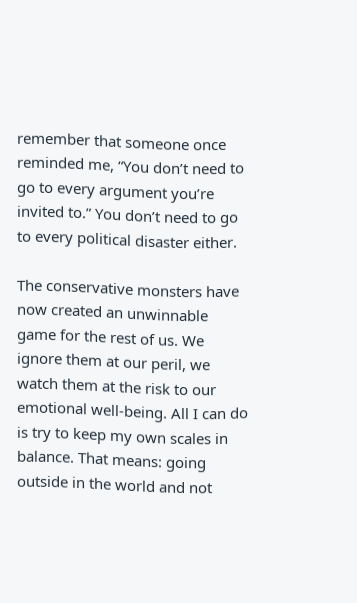remember that someone once reminded me, “You don’t need to go to every argument you’re invited to.” You don’t need to go to every political disaster either.

The conservative monsters have now created an unwinnable game for the rest of us. We ignore them at our peril, we watch them at the risk to our emotional well-being. All I can do is try to keep my own scales in balance. That means: going outside in the world and not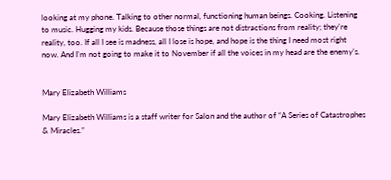looking at my phone. Talking to other normal, functioning human beings. Cooking. Listening to music. Hugging my kids. Because those things are not distractions from reality; they’re reality, too. If all I see is madness, all I lose is hope, and hope is the thing I need most right now. And I’m not going to make it to November if all the voices in my head are the enemy’s.


Mary Elizabeth Williams

Mary Elizabeth Williams is a staff writer for Salon and the author of “A Series of Catastrophes & Miracles.”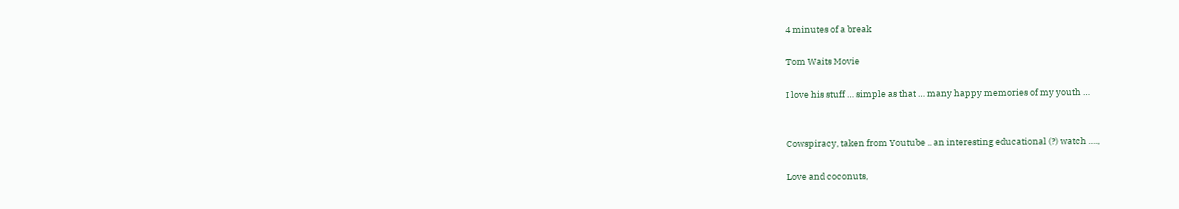4 minutes of a break

Tom Waits Movie

I love his stuff … simple as that … many happy memories of my youth …


Cowspiracy, taken from Youtube .. an interesting educational (?) watch ….,

Love and coconuts,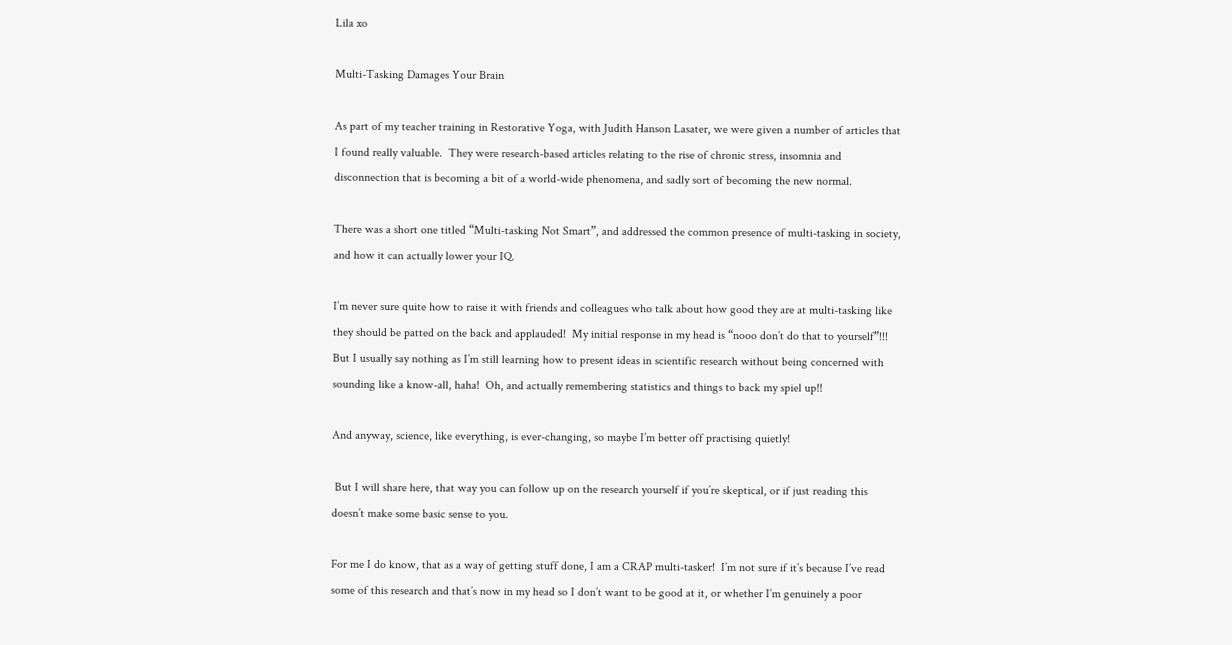Lila xo

Multi-Tasking Damages Your Brain

As part of my teacher training in Restorative Yoga, with Judith Hanson Lasater, we were given a number of articles that I found really valuable.  They were research-based articles relating to the rise of chronic stress, insomnia and disconnection that is becoming a bit of a world-wide phenomena, and sadly sort of becoming the new normal.

There was a short one titled “Multi-tasking Not Smart”, and addressed the common presence of multi-tasking in society, and how it can actually lower your IQ.

I’m never sure quite how to raise it with friends and colleagues who talk about how good they are at multi-tasking like they should be patted on the back and applauded!  My initial response in my head is “nooo don’t do that to yourself”!!!  But I usually say nothing as I’m still learning how to present ideas in scientific research without being concerned with sounding like a know-all, haha!  Oh, and actually remembering statistics and things to back my spiel up!!

And anyway, science, like everything, is ever-changing, so maybe I’m better off practising quietly!

 But I will share here, that way you can follow up on the research yourself if you’re skeptical, or if just reading this doesn’t make some basic sense to you.

For me I do know, that as a way of getting stuff done, I am a CRAP multi-tasker!  I’m not sure if it’s because I’ve read some of this research and that’s now in my head so I don’t want to be good at it, or whether I’m genuinely a poor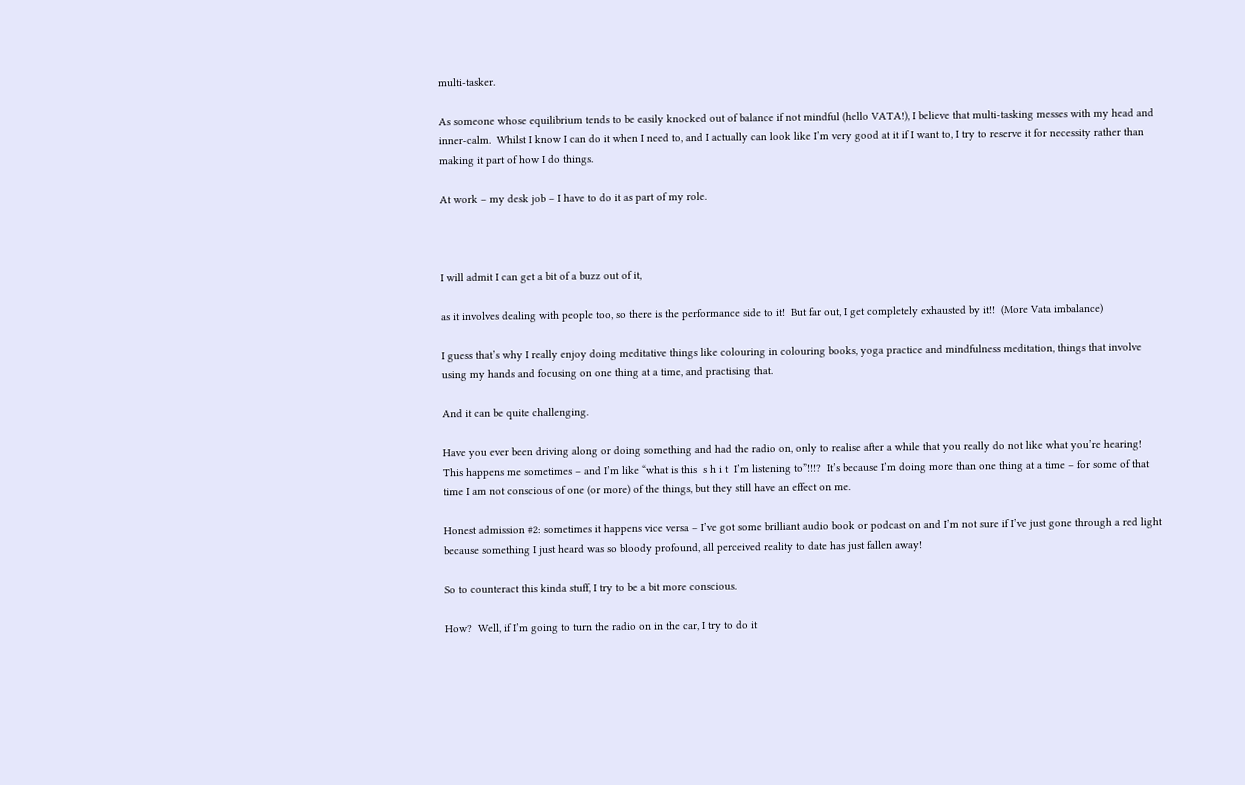multi-tasker.

As someone whose equilibrium tends to be easily knocked out of balance if not mindful (hello VATA!), I believe that multi-tasking messes with my head and inner-calm.  Whilst I know I can do it when I need to, and I actually can look like I’m very good at it if I want to, I try to reserve it for necessity rather than making it part of how I do things.

At work – my desk job – I have to do it as part of my role.



I will admit I can get a bit of a buzz out of it,

as it involves dealing with people too, so there is the performance side to it!  But far out, I get completely exhausted by it!!  (More Vata imbalance)

I guess that’s why I really enjoy doing meditative things like colouring in colouring books, yoga practice and mindfulness meditation, things that involve using my hands and focusing on one thing at a time, and practising that.

And it can be quite challenging.

Have you ever been driving along or doing something and had the radio on, only to realise after a while that you really do not like what you’re hearing!  This happens me sometimes – and I’m like “what is this  s h i t  I’m listening to”!!!?  It’s because I’m doing more than one thing at a time – for some of that time I am not conscious of one (or more) of the things, but they still have an effect on me.

Honest admission #2: sometimes it happens vice versa – I’ve got some brilliant audio book or podcast on and I’m not sure if I’ve just gone through a red light because something I just heard was so bloody profound, all perceived reality to date has just fallen away!

So to counteract this kinda stuff, I try to be a bit more conscious.

How?  Well, if I’m going to turn the radio on in the car, I try to do it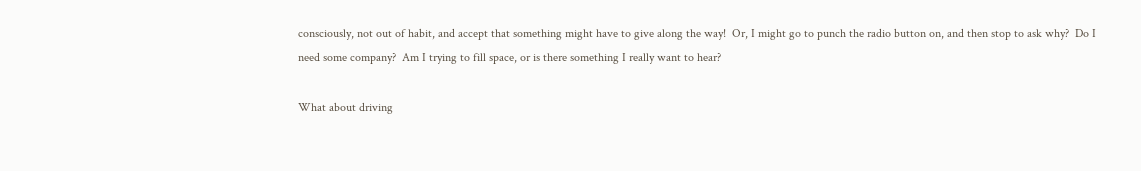consciously, not out of habit, and accept that something might have to give along the way!  Or, I might go to punch the radio button on, and then stop to ask why?  Do I need some company?  Am I trying to fill space, or is there something I really want to hear?

What about driving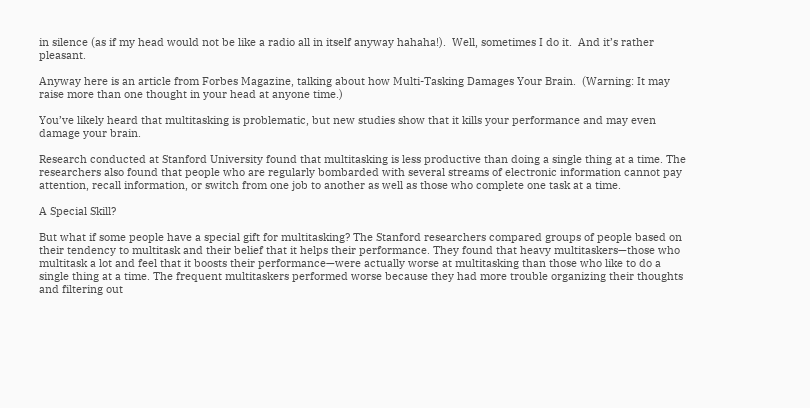in silence (as if my head would not be like a radio all in itself anyway hahaha!).  Well, sometimes I do it.  And it’s rather pleasant.

Anyway here is an article from Forbes Magazine, talking about how Multi-Tasking Damages Your Brain.  (Warning: It may raise more than one thought in your head at anyone time.)

You’ve likely heard that multitasking is problematic, but new studies show that it kills your performance and may even damage your brain.

Research conducted at Stanford University found that multitasking is less productive than doing a single thing at a time. The researchers also found that people who are regularly bombarded with several streams of electronic information cannot pay attention, recall information, or switch from one job to another as well as those who complete one task at a time.

A Special Skill?

But what if some people have a special gift for multitasking? The Stanford researchers compared groups of people based on their tendency to multitask and their belief that it helps their performance. They found that heavy multitaskers—those who multitask a lot and feel that it boosts their performance—were actually worse at multitasking than those who like to do a single thing at a time. The frequent multitaskers performed worse because they had more trouble organizing their thoughts and filtering out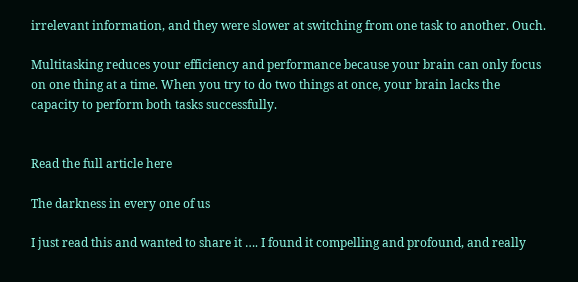irrelevant information, and they were slower at switching from one task to another. Ouch.

Multitasking reduces your efficiency and performance because your brain can only focus on one thing at a time. When you try to do two things at once, your brain lacks the capacity to perform both tasks successfully.


Read the full article here

The darkness in every one of us

I just read this and wanted to share it …. I found it compelling and profound, and really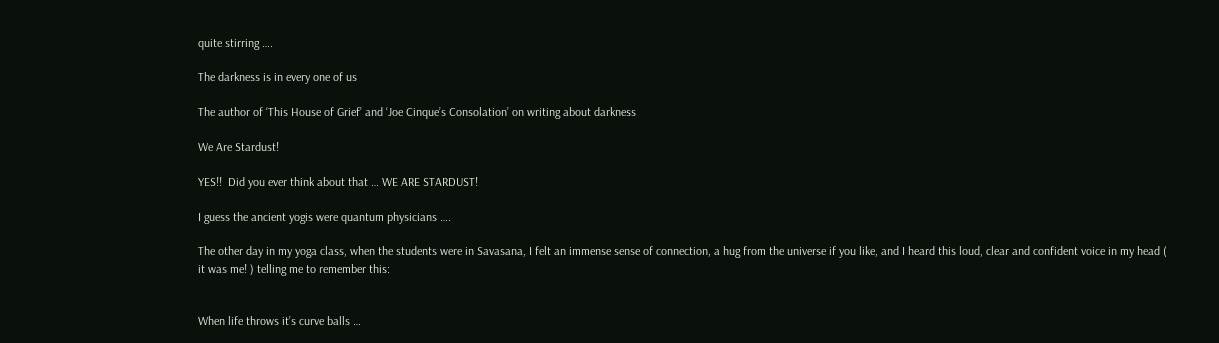quite stirring ….

The darkness is in every one of us

The author of ‘This House of Grief’ and ‘Joe Cinque’s Consolation’ on writing about darkness

We Are Stardust!

YES!!  Did you ever think about that … WE ARE STARDUST!

I guess the ancient yogis were quantum physicians ….

The other day in my yoga class, when the students were in Savasana, I felt an immense sense of connection, a hug from the universe if you like, and I heard this loud, clear and confident voice in my head ( it was me! ) telling me to remember this:


When life throws it’s curve balls …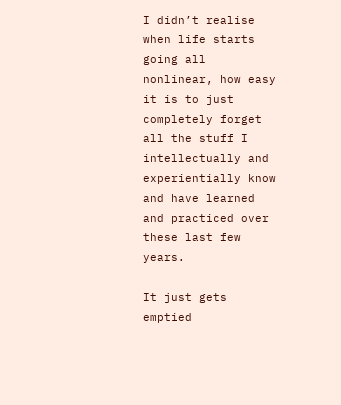I didn’t realise when life starts going all nonlinear, how easy it is to just completely forget all the stuff I intellectually and experientially know and have learned and practiced over these last few years.

It just gets emptied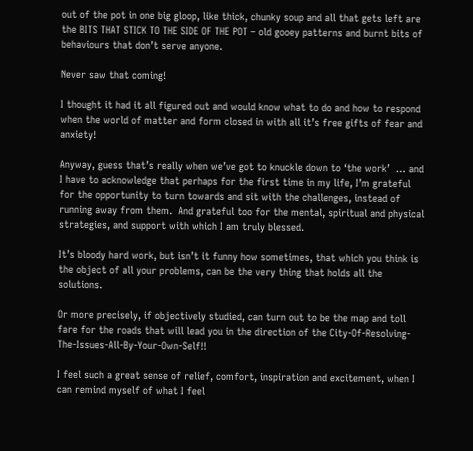out of the pot in one big gloop, like thick, chunky soup and all that gets left are the BITS THAT STICK TO THE SIDE OF THE POT – old gooey patterns and burnt bits of behaviours that don’t serve anyone.

Never saw that coming!

I thought it had it all figured out and would know what to do and how to respond when the world of matter and form closed in with all it’s free gifts of fear and anxiety!

Anyway, guess that’s really when we’ve got to knuckle down to ‘the work’  … and I have to acknowledge that perhaps for the first time in my life, I’m grateful for the opportunity to turn towards and sit with the challenges, instead of running away from them.  And grateful too for the mental, spiritual and physical strategies, and support with which I am truly blessed.

It’s bloody hard work, but isn’t it funny how sometimes, that which you think is the object of all your problems, can be the very thing that holds all the solutions.

Or more precisely, if objectively studied, can turn out to be the map and toll fare for the roads that will lead you in the direction of the City-Of-Resolving-The-Issues-All-By-Your-Own-Self!!

I feel such a great sense of relief, comfort, inspiration and excitement, when I can remind myself of what I feel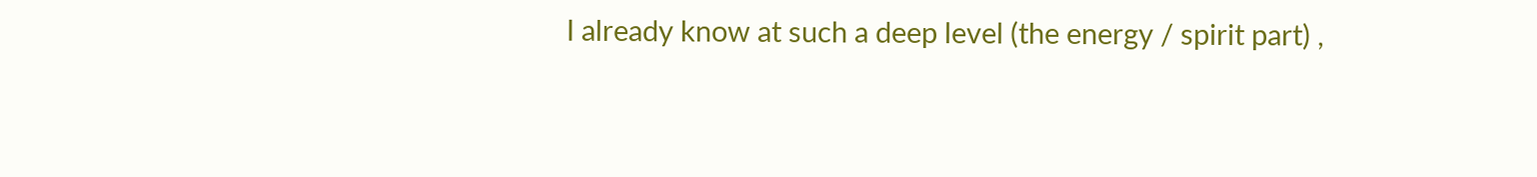I already know at such a deep level (the energy / spirit part) ,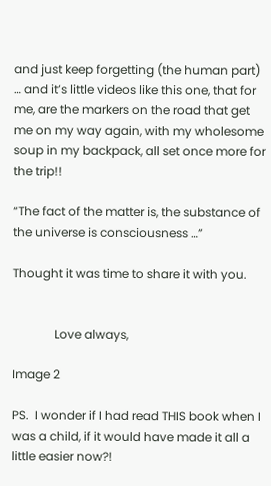and just keep forgetting (the human part) … and it’s little videos like this one, that for me, are the markers on the road that get me on my way again, with my wholesome soup in my backpack, all set once more for the trip!!

“The fact of the matter is, the substance of the universe is consciousness …”

Thought it was time to share it with you.


              Love always,

Image 2

PS.  I wonder if I had read THIS book when I was a child, if it would have made it all a little easier now?!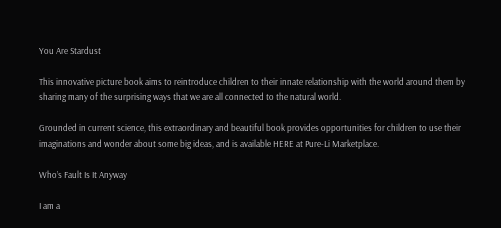You Are Stardust

This innovative picture book aims to reintroduce children to their innate relationship with the world around them by sharing many of the surprising ways that we are all connected to the natural world.

Grounded in current science, this extraordinary and beautiful book provides opportunities for children to use their imaginations and wonder about some big ideas, and is available HERE at Pure-Li Marketplace.

Who’s Fault Is It Anyway

I am a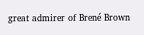great admirer of Brené Brown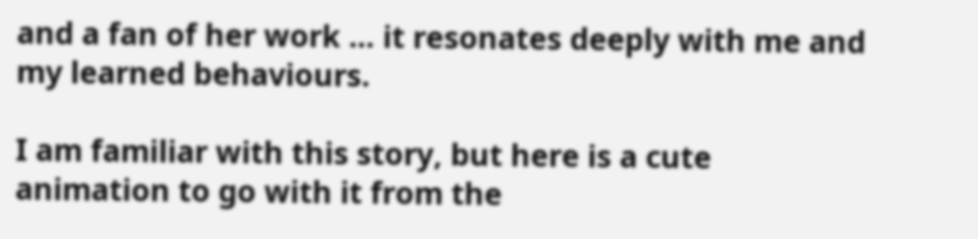and a fan of her work … it resonates deeply with me and my learned behaviours.

I am familiar with this story, but here is a cute animation to go with it from the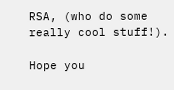RSA, (who do some really cool stuff!).

Hope you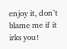enjoy it, don’t blame me if it irks you!